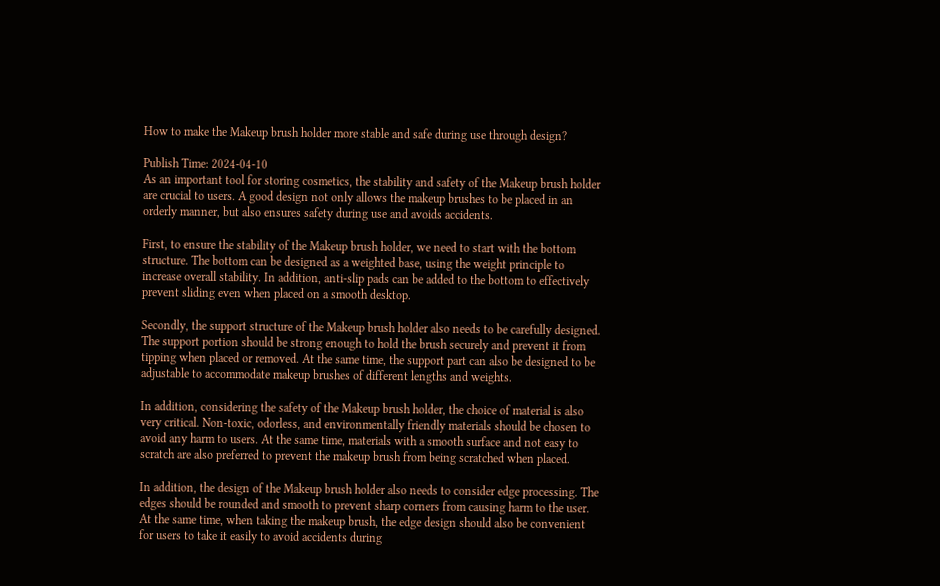How to make the Makeup brush holder more stable and safe during use through design?

Publish Time: 2024-04-10
As an important tool for storing cosmetics, the stability and safety of the Makeup brush holder are crucial to users. A good design not only allows the makeup brushes to be placed in an orderly manner, but also ensures safety during use and avoids accidents.

First, to ensure the stability of the Makeup brush holder, we need to start with the bottom structure. The bottom can be designed as a weighted base, using the weight principle to increase overall stability. In addition, anti-slip pads can be added to the bottom to effectively prevent sliding even when placed on a smooth desktop.

Secondly, the support structure of the Makeup brush holder also needs to be carefully designed. The support portion should be strong enough to hold the brush securely and prevent it from tipping when placed or removed. At the same time, the support part can also be designed to be adjustable to accommodate makeup brushes of different lengths and weights.

In addition, considering the safety of the Makeup brush holder, the choice of material is also very critical. Non-toxic, odorless, and environmentally friendly materials should be chosen to avoid any harm to users. At the same time, materials with a smooth surface and not easy to scratch are also preferred to prevent the makeup brush from being scratched when placed.

In addition, the design of the Makeup brush holder also needs to consider edge processing. The edges should be rounded and smooth to prevent sharp corners from causing harm to the user. At the same time, when taking the makeup brush, the edge design should also be convenient for users to take it easily to avoid accidents during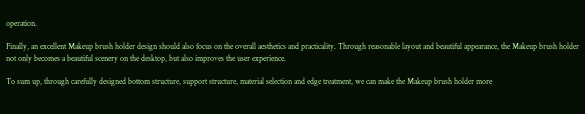operation.

Finally, an excellent Makeup brush holder design should also focus on the overall aesthetics and practicality. Through reasonable layout and beautiful appearance, the Makeup brush holder not only becomes a beautiful scenery on the desktop, but also improves the user experience.

To sum up, through carefully designed bottom structure, support structure, material selection and edge treatment, we can make the Makeup brush holder more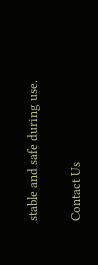stable and safe during use.

Contact Us